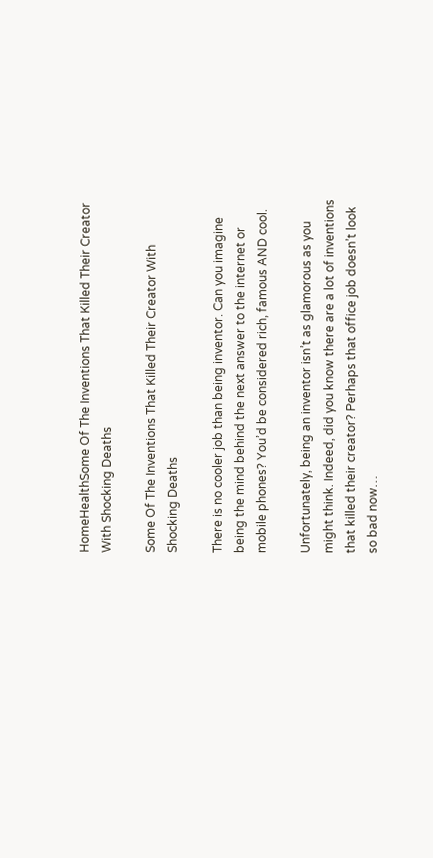HomeHealthSome Of The Inventions That Killed Their Creator With Shocking Deaths

Some Of The Inventions That Killed Their Creator With Shocking Deaths

There is no cooler job than being inventor. Can you imagine being the mind behind the next answer to the internet or mobile phones? You’d be considered rich, famous AND cool.

Unfortunately, being an inventor isn’t as glamorous as you might think. Indeed, did you know there are a lot of inventions that killed their creator? Perhaps that office job doesn’t look so bad now…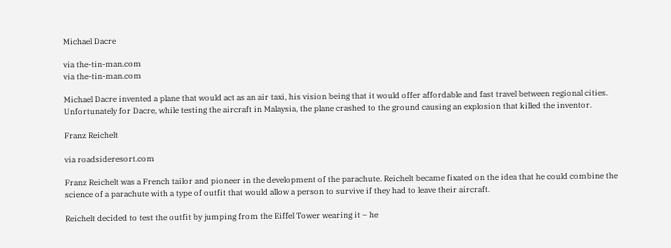Michael Dacre

via the-tin-man.com
via the-tin-man.com

Michael Dacre invented a plane that would act as an air taxi, his vision being that it would offer affordable and fast travel between regional cities. Unfortunately for Dacre, while testing the aircraft in Malaysia, the plane crashed to the ground causing an explosion that killed the inventor.

Franz Reichelt

via roadsideresort.com

Franz Reichelt was a French tailor and pioneer in the development of the parachute. Reichelt became fixated on the idea that he could combine the science of a parachute with a type of outfit that would allow a person to survive if they had to leave their aircraft.

Reichelt decided to test the outfit by jumping from the Eiffel Tower wearing it – he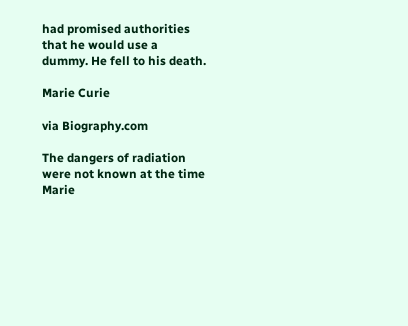had promised authorities that he would use a dummy. He fell to his death.

Marie Curie

via Biography.com

The dangers of radiation were not known at the time Marie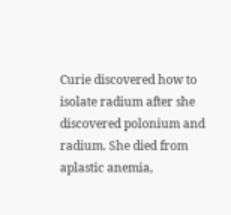Curie discovered how to isolate radium after she discovered polonium and radium. She died from aplastic anemia,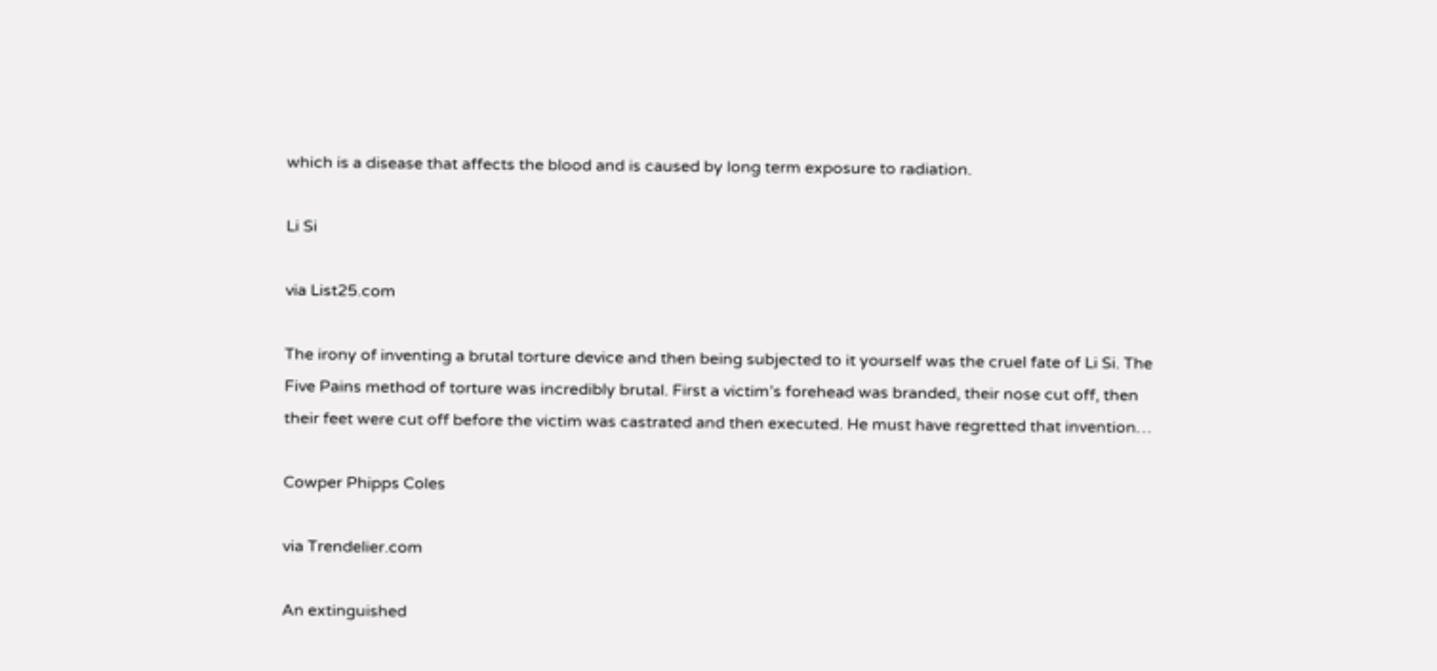which is a disease that affects the blood and is caused by long term exposure to radiation.

Li Si

via List25.com

The irony of inventing a brutal torture device and then being subjected to it yourself was the cruel fate of Li Si. The Five Pains method of torture was incredibly brutal. First a victim’s forehead was branded, their nose cut off, then their feet were cut off before the victim was castrated and then executed. He must have regretted that invention…

Cowper Phipps Coles

via Trendelier.com

An extinguished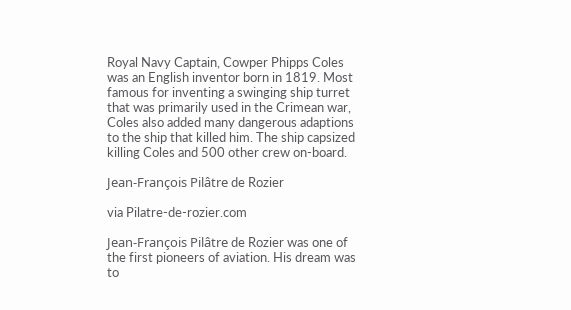Royal Navy Captain, Cowper Phipps Coles was an English inventor born in 1819. Most famous for inventing a swinging ship turret that was primarily used in the Crimean war, Coles also added many dangerous adaptions to the ship that killed him. The ship capsized killing Coles and 500 other crew on-board.

Jean-François Pilâtre de Rozier

via Pilatre-de-rozier.com

Jean-François Pilâtre de Rozier was one of the first pioneers of aviation. His dream was to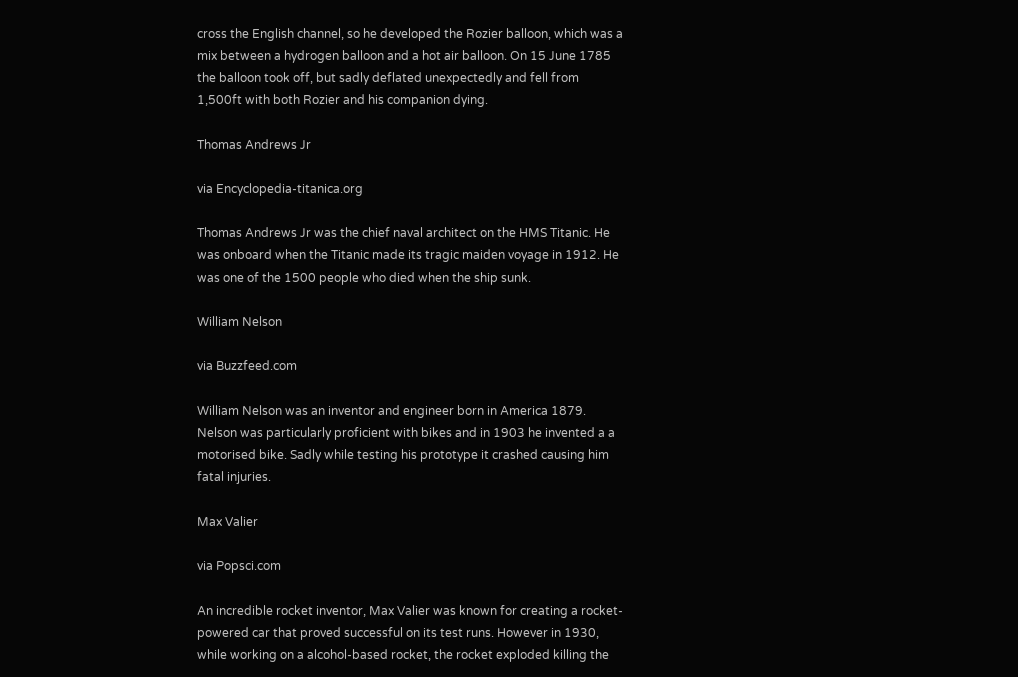cross the English channel, so he developed the Rozier balloon, which was a mix between a hydrogen balloon and a hot air balloon. On 15 June 1785 the balloon took off, but sadly deflated unexpectedly and fell from 1,500ft with both Rozier and his companion dying.

Thomas Andrews Jr

via Encyclopedia-titanica.org

Thomas Andrews Jr was the chief naval architect on the HMS Titanic. He was onboard when the Titanic made its tragic maiden voyage in 1912. He was one of the 1500 people who died when the ship sunk.

William Nelson

via Buzzfeed.com

William Nelson was an inventor and engineer born in America 1879. Nelson was particularly proficient with bikes and in 1903 he invented a a motorised bike. Sadly while testing his prototype it crashed causing him fatal injuries.

Max Valier

via Popsci.com

An incredible rocket inventor, Max Valier was known for creating a rocket-powered car that proved successful on its test runs. However in 1930, while working on a alcohol-based rocket, the rocket exploded killing the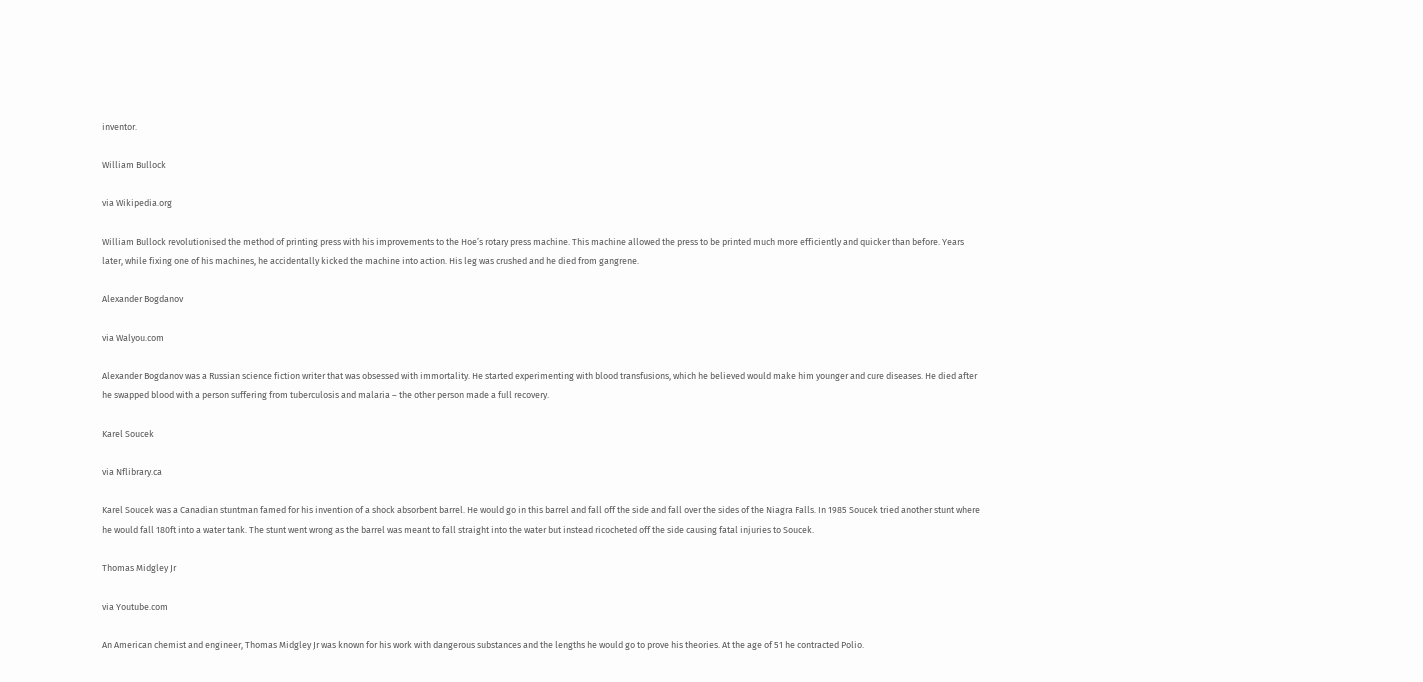inventor.

William Bullock

via Wikipedia.org

William Bullock revolutionised the method of printing press with his improvements to the Hoe’s rotary press machine. This machine allowed the press to be printed much more efficiently and quicker than before. Years later, while fixing one of his machines, he accidentally kicked the machine into action. His leg was crushed and he died from gangrene.

Alexander Bogdanov

via Walyou.com

Alexander Bogdanov was a Russian science fiction writer that was obsessed with immortality. He started experimenting with blood transfusions, which he believed would make him younger and cure diseases. He died after he swapped blood with a person suffering from tuberculosis and malaria – the other person made a full recovery.

Karel Soucek

via Nflibrary.ca

Karel Soucek was a Canadian stuntman famed for his invention of a shock absorbent barrel. He would go in this barrel and fall off the side and fall over the sides of the Niagra Falls. In 1985 Soucek tried another stunt where he would fall 180ft into a water tank. The stunt went wrong as the barrel was meant to fall straight into the water but instead ricocheted off the side causing fatal injuries to Soucek.

Thomas Midgley Jr

via Youtube.com

An American chemist and engineer, Thomas Midgley Jr was known for his work with dangerous substances and the lengths he would go to prove his theories. At the age of 51 he contracted Polio.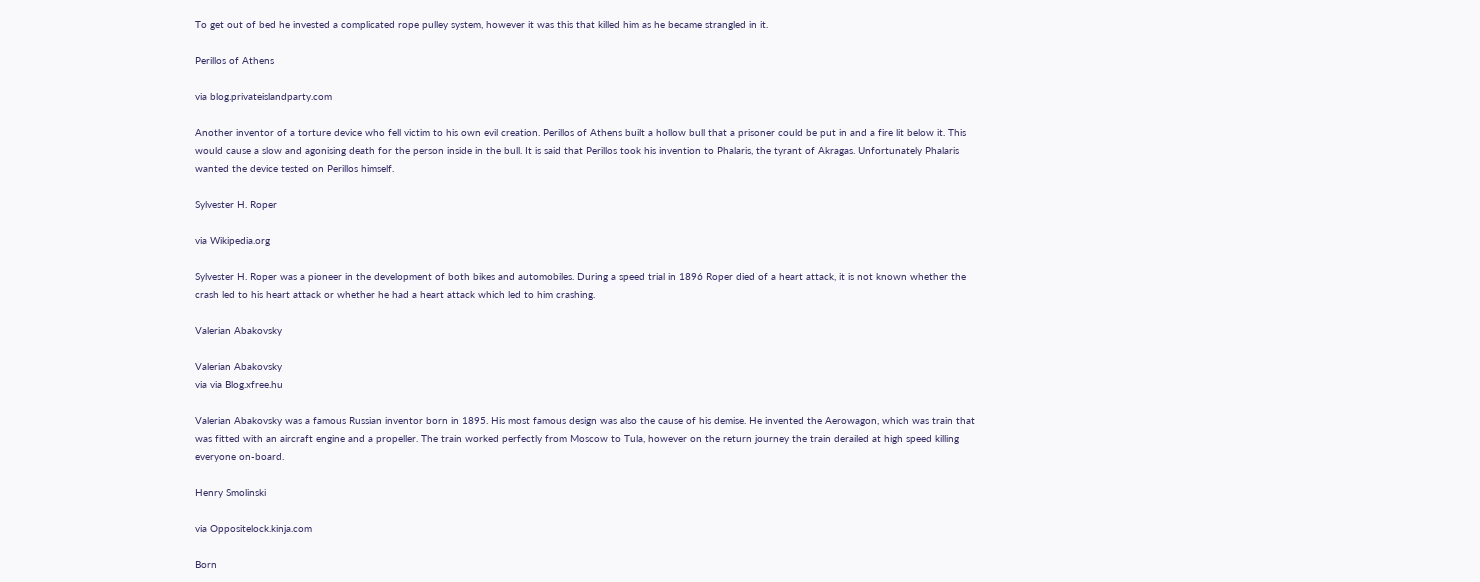To get out of bed he invested a complicated rope pulley system, however it was this that killed him as he became strangled in it.

Perillos of Athens

via blog.privateislandparty.com

Another inventor of a torture device who fell victim to his own evil creation. Perillos of Athens built a hollow bull that a prisoner could be put in and a fire lit below it. This would cause a slow and agonising death for the person inside in the bull. It is said that Perillos took his invention to Phalaris, the tyrant of Akragas. Unfortunately Phalaris wanted the device tested on Perillos himself.

Sylvester H. Roper

via Wikipedia.org

Sylvester H. Roper was a pioneer in the development of both bikes and automobiles. During a speed trial in 1896 Roper died of a heart attack, it is not known whether the crash led to his heart attack or whether he had a heart attack which led to him crashing.

Valerian Abakovsky

Valerian Abakovsky
via via Blog.xfree.hu

Valerian Abakovsky was a famous Russian inventor born in 1895. His most famous design was also the cause of his demise. He invented the Aerowagon, which was train that was fitted with an aircraft engine and a propeller. The train worked perfectly from Moscow to Tula, however on the return journey the train derailed at high speed killing everyone on-board.

Henry Smolinski

via Oppositelock.kinja.com

Born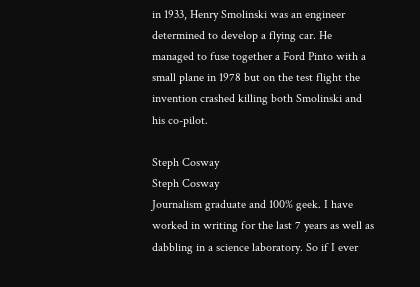in 1933, Henry Smolinski was an engineer determined to develop a flying car. He managed to fuse together a Ford Pinto with a small plane in 1978 but on the test flight the invention crashed killing both Smolinski and his co-pilot.

Steph Cosway
Steph Cosway
Journalism graduate and 100% geek. I have worked in writing for the last 7 years as well as dabbling in a science laboratory. So if I ever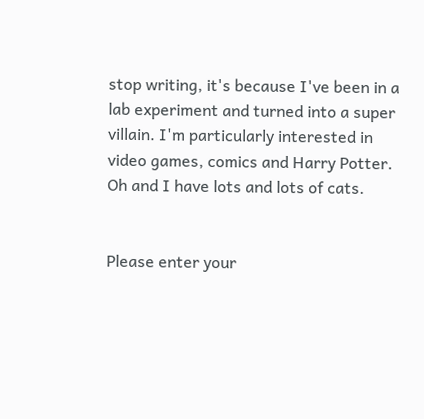stop writing, it's because I've been in a lab experiment and turned into a super villain. I'm particularly interested in video games, comics and Harry Potter. Oh and I have lots and lots of cats.


Please enter your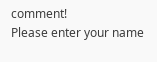comment!
Please enter your name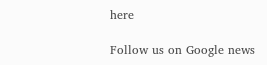here

Follow us on Google news